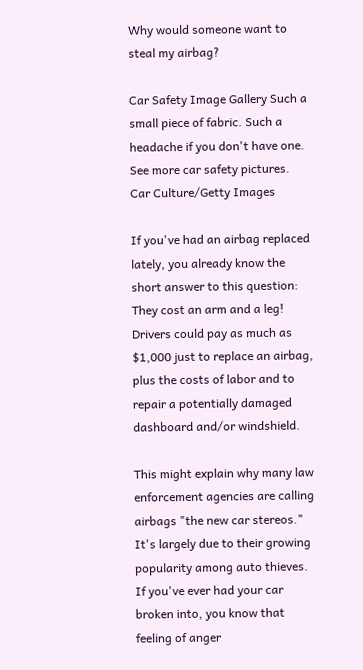Why would someone want to steal my airbag?

Car Safety Image Gallery Such a small piece of fabric. Such a headache if you don't have one. See more car safety pictures.
Car Culture/Getty Images

If you've had an airbag replaced lately, you already know the short answer to this question: They cost an arm and a leg! Drivers could pay as much as $1,000 just to replace an airbag, plus the costs of labor and to repair a potentially damaged dashboard and/or windshield.

This might explain why many law enforcement agencies are calling airbags "the new car stereos." It's largely due to their growing popularity among auto thieves. If you've ever had your car broken into, you know that feeling of anger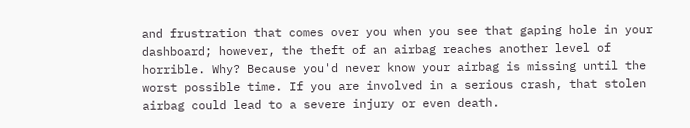and frustration that comes over you when you see that gaping hole in your dashboard; however, the theft of an airbag reaches another level of horrible. Why? Because you'd never know your airbag is missing until the worst possible time. If you are involved in a serious crash, that stolen airbag could lead to a severe injury or even death.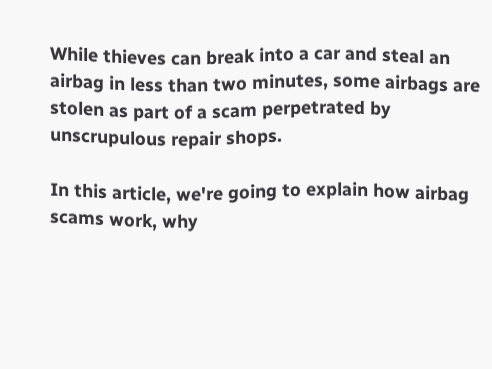While thieves can break into a car and steal an airbag in less than two minutes, some airbags are stolen as part of a scam perpetrated by unscrupulous repair shops.

In this article, we're going to explain how airbag scams work, why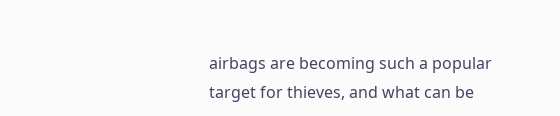airbags are becoming such a popular target for thieves, and what can be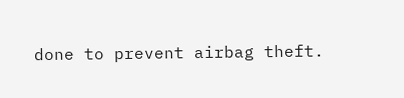done to prevent airbag theft.